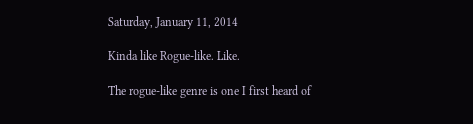Saturday, January 11, 2014

Kinda like Rogue-like. Like.

The rogue-like genre is one I first heard of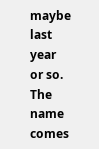maybe last year or so.  The name comes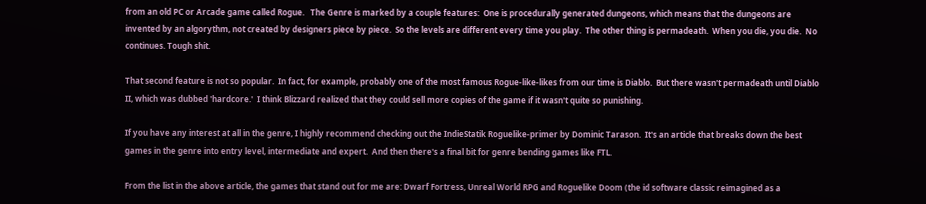from an old PC or Arcade game called Rogue.   The Genre is marked by a couple features:  One is procedurally generated dungeons, which means that the dungeons are invented by an algorythm, not created by designers piece by piece.  So the levels are different every time you play.  The other thing is permadeath.  When you die, you die.  No continues. Tough shit.

That second feature is not so popular.  In fact, for example, probably one of the most famous Rogue-like-likes from our time is Diablo.  But there wasn't permadeath until Diablo II, which was dubbed 'hardcore.'  I think Blizzard realized that they could sell more copies of the game if it wasn't quite so punishing.

If you have any interest at all in the genre, I highly recommend checking out the IndieStatik Roguelike-primer by Dominic Tarason.  It's an article that breaks down the best games in the genre into entry level, intermediate and expert.  And then there's a final bit for genre bending games like FTL.

From the list in the above article, the games that stand out for me are: Dwarf Fortress, Unreal World RPG and Roguelike Doom (the id software classic reimagined as a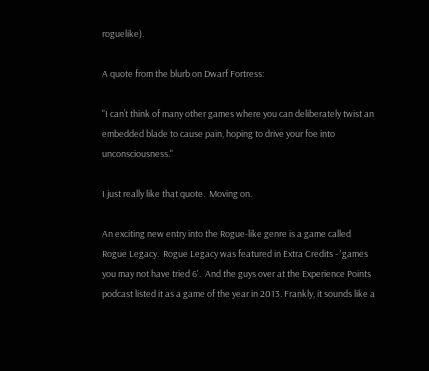roguelike).

A quote from the blurb on Dwarf Fortress:

"I can’t think of many other games where you can deliberately twist an embedded blade to cause pain, hoping to drive your foe into unconsciousness."

I just really like that quote.  Moving on.

An exciting new entry into the Rogue-like genre is a game called Rogue Legacy.  Rogue Legacy was featured in Extra Credits - 'games you may not have tried 6'.  And the guys over at the Experience Points podcast listed it as a game of the year in 2013. Frankly, it sounds like a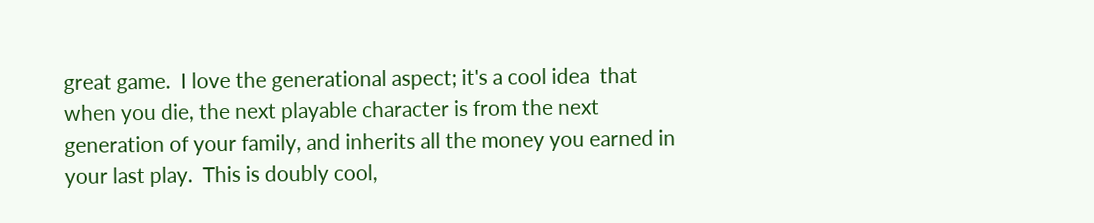great game.  I love the generational aspect; it's a cool idea  that when you die, the next playable character is from the next generation of your family, and inherits all the money you earned in your last play.  This is doubly cool,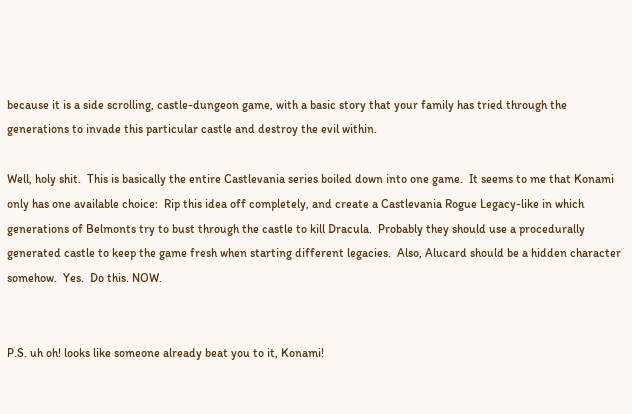because it is a side scrolling, castle-dungeon game, with a basic story that your family has tried through the generations to invade this particular castle and destroy the evil within.

Well, holy shit.  This is basically the entire Castlevania series boiled down into one game.  It seems to me that Konami only has one available choice:  Rip this idea off completely, and create a Castlevania Rogue Legacy-like in which generations of Belmonts try to bust through the castle to kill Dracula.  Probably they should use a procedurally generated castle to keep the game fresh when starting different legacies.  Also, Alucard should be a hidden character somehow.  Yes.  Do this. NOW.


P.S. uh oh! looks like someone already beat you to it, Konami!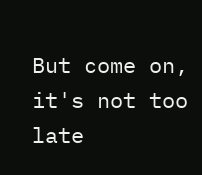But come on, it's not too late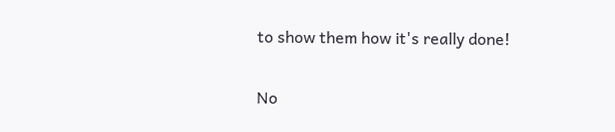to show them how it's really done!

No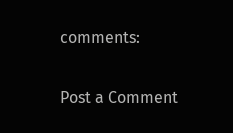comments:

Post a Comment